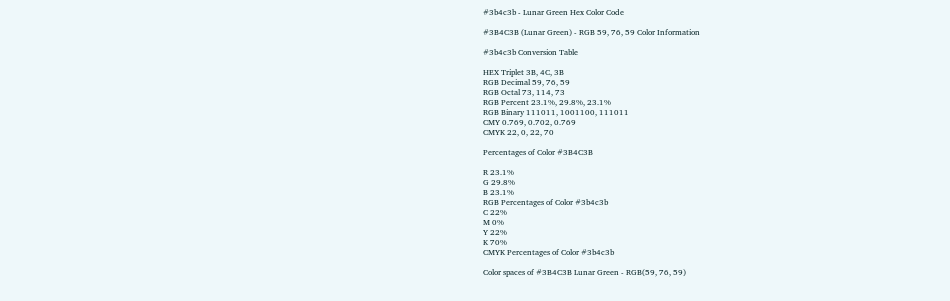#3b4c3b - Lunar Green Hex Color Code

#3B4C3B (Lunar Green) - RGB 59, 76, 59 Color Information

#3b4c3b Conversion Table

HEX Triplet 3B, 4C, 3B
RGB Decimal 59, 76, 59
RGB Octal 73, 114, 73
RGB Percent 23.1%, 29.8%, 23.1%
RGB Binary 111011, 1001100, 111011
CMY 0.769, 0.702, 0.769
CMYK 22, 0, 22, 70

Percentages of Color #3B4C3B

R 23.1%
G 29.8%
B 23.1%
RGB Percentages of Color #3b4c3b
C 22%
M 0%
Y 22%
K 70%
CMYK Percentages of Color #3b4c3b

Color spaces of #3B4C3B Lunar Green - RGB(59, 76, 59)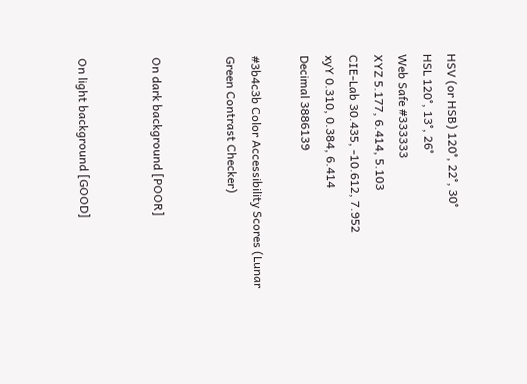HSV (or HSB) 120°, 22°, 30°
HSL 120°, 13°, 26°
Web Safe #333333
XYZ 5.177, 6.414, 5.103
CIE-Lab 30.435, -10.612, 7.952
xyY 0.310, 0.384, 6.414
Decimal 3886139

#3b4c3b Color Accessibility Scores (Lunar Green Contrast Checker)


On dark background [POOR]


On light background [GOOD]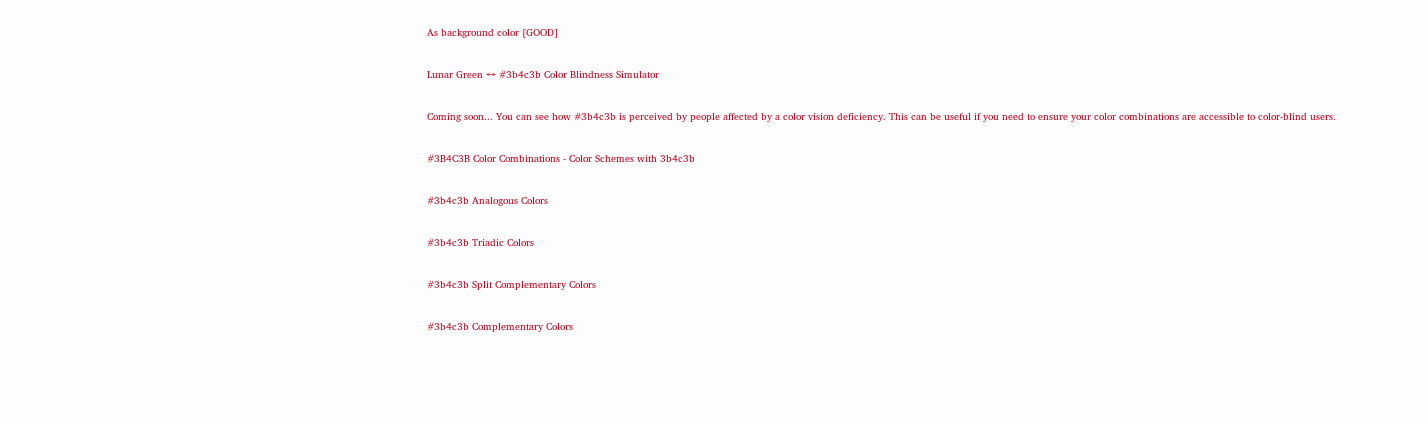As background color [GOOD]

Lunar Green ↔ #3b4c3b Color Blindness Simulator

Coming soon... You can see how #3b4c3b is perceived by people affected by a color vision deficiency. This can be useful if you need to ensure your color combinations are accessible to color-blind users.

#3B4C3B Color Combinations - Color Schemes with 3b4c3b

#3b4c3b Analogous Colors

#3b4c3b Triadic Colors

#3b4c3b Split Complementary Colors

#3b4c3b Complementary Colors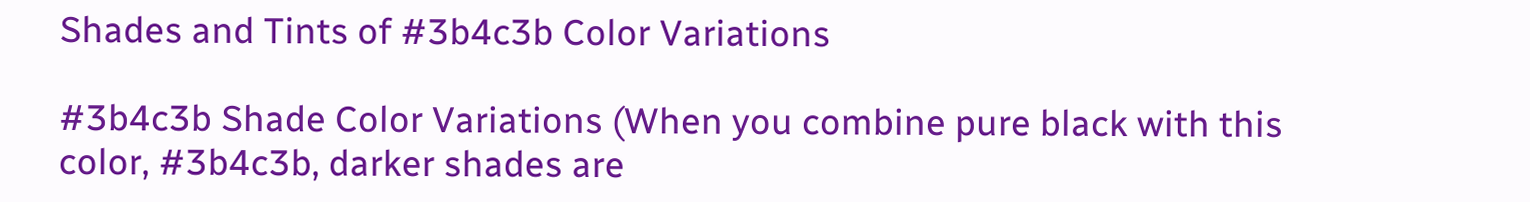Shades and Tints of #3b4c3b Color Variations

#3b4c3b Shade Color Variations (When you combine pure black with this color, #3b4c3b, darker shades are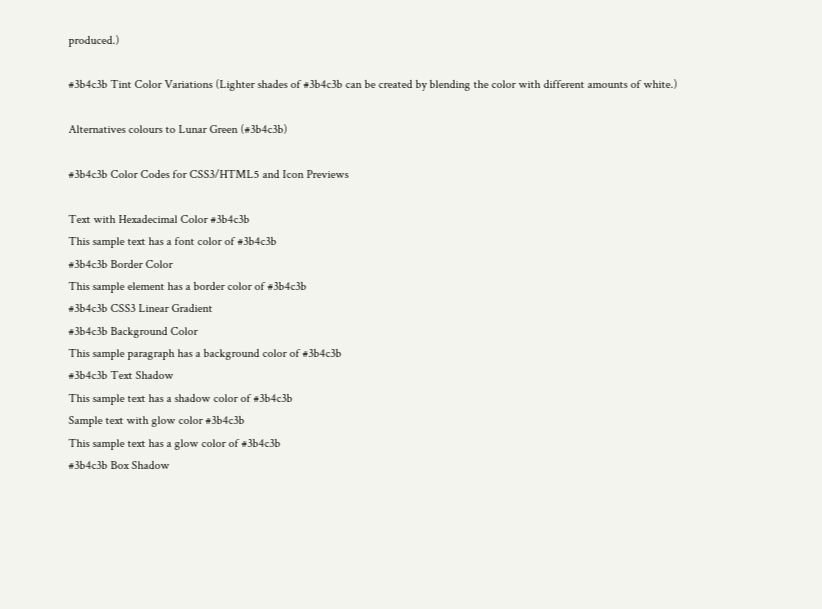produced.)

#3b4c3b Tint Color Variations (Lighter shades of #3b4c3b can be created by blending the color with different amounts of white.)

Alternatives colours to Lunar Green (#3b4c3b)

#3b4c3b Color Codes for CSS3/HTML5 and Icon Previews

Text with Hexadecimal Color #3b4c3b
This sample text has a font color of #3b4c3b
#3b4c3b Border Color
This sample element has a border color of #3b4c3b
#3b4c3b CSS3 Linear Gradient
#3b4c3b Background Color
This sample paragraph has a background color of #3b4c3b
#3b4c3b Text Shadow
This sample text has a shadow color of #3b4c3b
Sample text with glow color #3b4c3b
This sample text has a glow color of #3b4c3b
#3b4c3b Box Shadow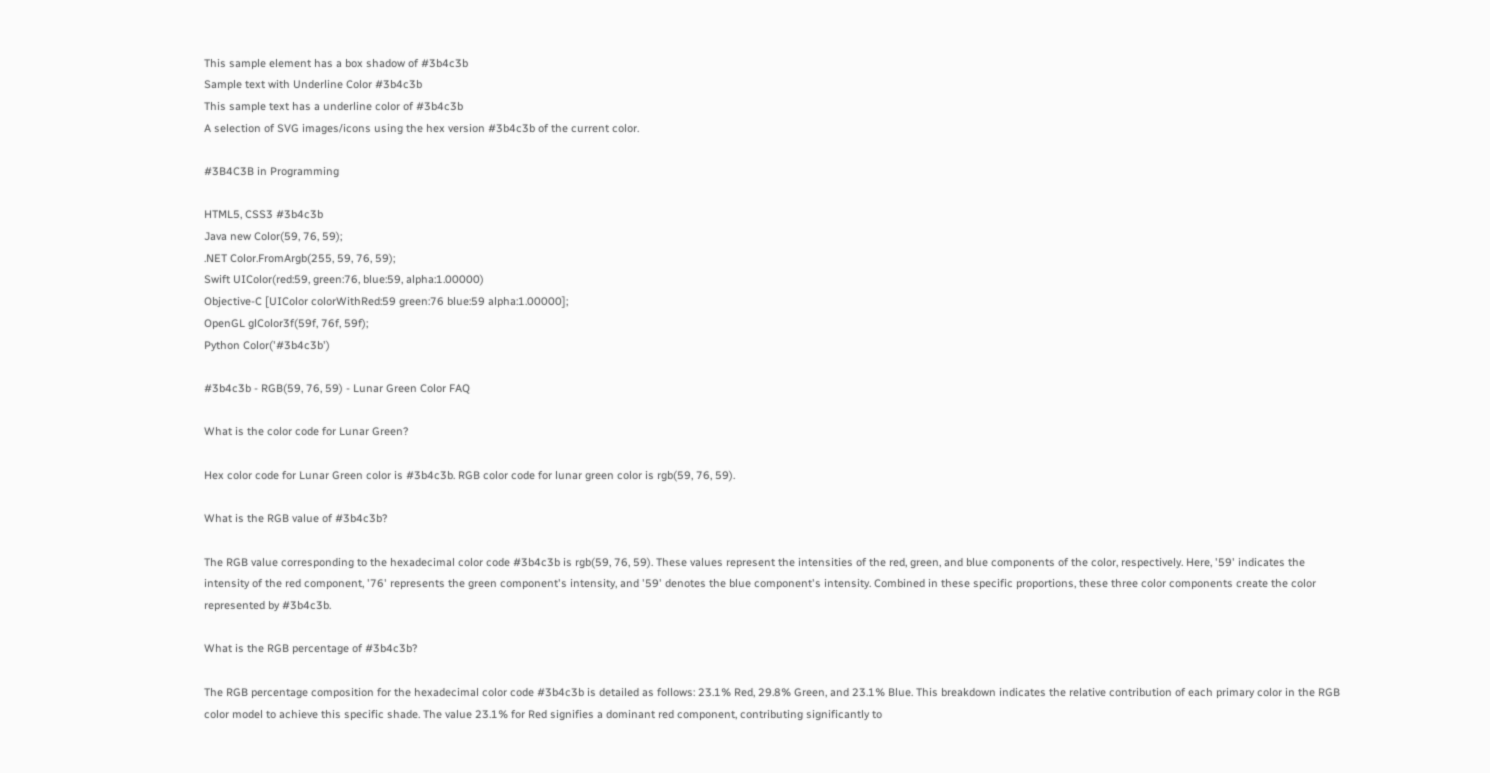This sample element has a box shadow of #3b4c3b
Sample text with Underline Color #3b4c3b
This sample text has a underline color of #3b4c3b
A selection of SVG images/icons using the hex version #3b4c3b of the current color.

#3B4C3B in Programming

HTML5, CSS3 #3b4c3b
Java new Color(59, 76, 59);
.NET Color.FromArgb(255, 59, 76, 59);
Swift UIColor(red:59, green:76, blue:59, alpha:1.00000)
Objective-C [UIColor colorWithRed:59 green:76 blue:59 alpha:1.00000];
OpenGL glColor3f(59f, 76f, 59f);
Python Color('#3b4c3b')

#3b4c3b - RGB(59, 76, 59) - Lunar Green Color FAQ

What is the color code for Lunar Green?

Hex color code for Lunar Green color is #3b4c3b. RGB color code for lunar green color is rgb(59, 76, 59).

What is the RGB value of #3b4c3b?

The RGB value corresponding to the hexadecimal color code #3b4c3b is rgb(59, 76, 59). These values represent the intensities of the red, green, and blue components of the color, respectively. Here, '59' indicates the intensity of the red component, '76' represents the green component's intensity, and '59' denotes the blue component's intensity. Combined in these specific proportions, these three color components create the color represented by #3b4c3b.

What is the RGB percentage of #3b4c3b?

The RGB percentage composition for the hexadecimal color code #3b4c3b is detailed as follows: 23.1% Red, 29.8% Green, and 23.1% Blue. This breakdown indicates the relative contribution of each primary color in the RGB color model to achieve this specific shade. The value 23.1% for Red signifies a dominant red component, contributing significantly to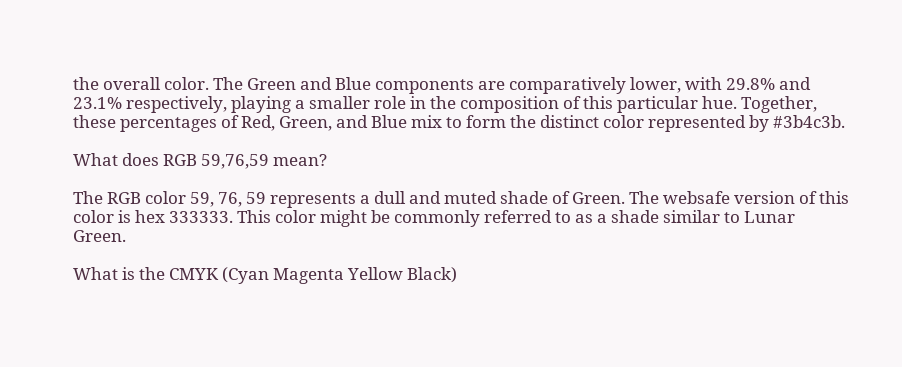the overall color. The Green and Blue components are comparatively lower, with 29.8% and 23.1% respectively, playing a smaller role in the composition of this particular hue. Together, these percentages of Red, Green, and Blue mix to form the distinct color represented by #3b4c3b.

What does RGB 59,76,59 mean?

The RGB color 59, 76, 59 represents a dull and muted shade of Green. The websafe version of this color is hex 333333. This color might be commonly referred to as a shade similar to Lunar Green.

What is the CMYK (Cyan Magenta Yellow Black)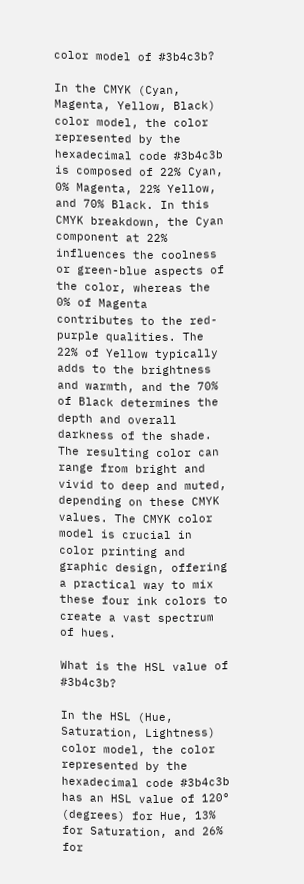color model of #3b4c3b?

In the CMYK (Cyan, Magenta, Yellow, Black) color model, the color represented by the hexadecimal code #3b4c3b is composed of 22% Cyan, 0% Magenta, 22% Yellow, and 70% Black. In this CMYK breakdown, the Cyan component at 22% influences the coolness or green-blue aspects of the color, whereas the 0% of Magenta contributes to the red-purple qualities. The 22% of Yellow typically adds to the brightness and warmth, and the 70% of Black determines the depth and overall darkness of the shade. The resulting color can range from bright and vivid to deep and muted, depending on these CMYK values. The CMYK color model is crucial in color printing and graphic design, offering a practical way to mix these four ink colors to create a vast spectrum of hues.

What is the HSL value of #3b4c3b?

In the HSL (Hue, Saturation, Lightness) color model, the color represented by the hexadecimal code #3b4c3b has an HSL value of 120° (degrees) for Hue, 13% for Saturation, and 26% for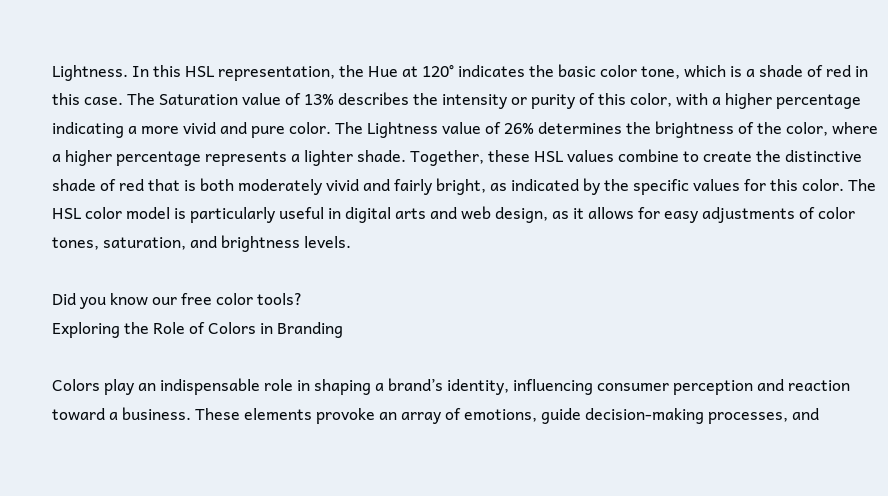Lightness. In this HSL representation, the Hue at 120° indicates the basic color tone, which is a shade of red in this case. The Saturation value of 13% describes the intensity or purity of this color, with a higher percentage indicating a more vivid and pure color. The Lightness value of 26% determines the brightness of the color, where a higher percentage represents a lighter shade. Together, these HSL values combine to create the distinctive shade of red that is both moderately vivid and fairly bright, as indicated by the specific values for this color. The HSL color model is particularly useful in digital arts and web design, as it allows for easy adjustments of color tones, saturation, and brightness levels.

Did you know our free color tools?
Exploring the Role of Colors in Branding

Colors play an indispensable role in shaping a brand’s identity, influencing consumer perception and reaction toward a business. These elements provoke an array of emotions, guide decision-making processes, and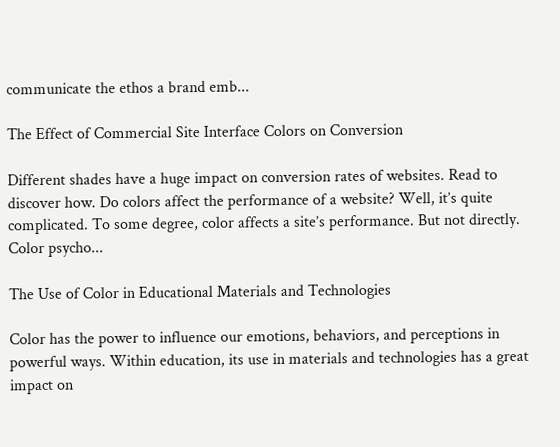communicate the ethos a brand emb...

The Effect of Commercial Site Interface Colors on Conversion

Different shades have a huge impact on conversion rates of websites. Read to discover how. Do colors affect the performance of a website? Well, it’s quite complicated. To some degree, color affects a site’s performance. But not directly. Color psycho...

The Use of Color in Educational Materials and Technologies

Color has the power to influence our emotions, behaviors, and perceptions in powerful ways. Within education, its use in materials and technologies has a great impact on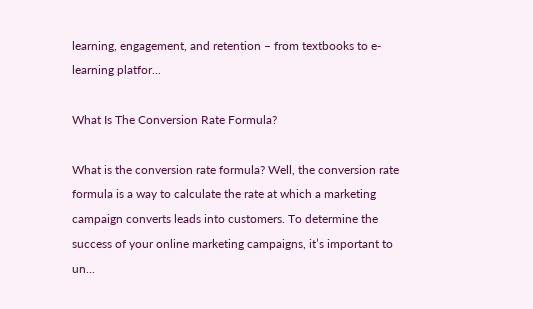learning, engagement, and retention – from textbooks to e-learning platfor...

What Is The Conversion Rate Formula?

What is the conversion rate formula? Well, the conversion rate formula is a way to calculate the rate at which a marketing campaign converts leads into customers. To determine the success of your online marketing campaigns, it’s important to un...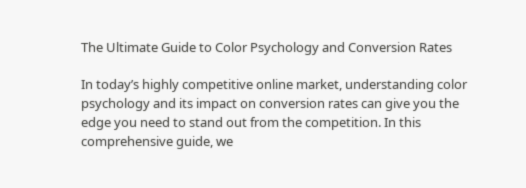The Ultimate Guide to Color Psychology and Conversion Rates

In today’s highly competitive online market, understanding color psychology and its impact on conversion rates can give you the edge you need to stand out from the competition. In this comprehensive guide, we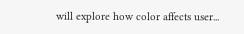will explore how color affects user...